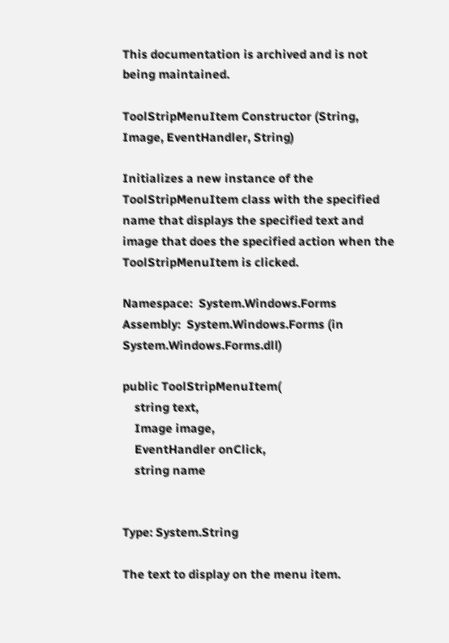This documentation is archived and is not being maintained.

ToolStripMenuItem Constructor (String, Image, EventHandler, String)

Initializes a new instance of the ToolStripMenuItem class with the specified name that displays the specified text and image that does the specified action when the ToolStripMenuItem is clicked.

Namespace:  System.Windows.Forms
Assembly:  System.Windows.Forms (in System.Windows.Forms.dll)

public ToolStripMenuItem(
    string text,
    Image image,
    EventHandler onClick,
    string name


Type: System.String

The text to display on the menu item.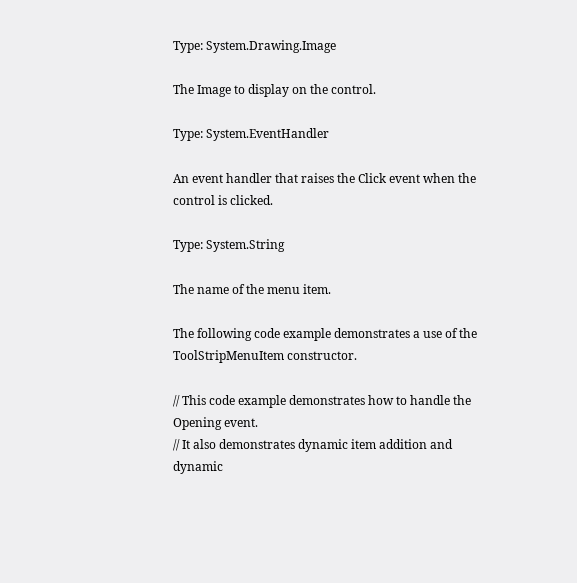Type: System.Drawing.Image

The Image to display on the control.

Type: System.EventHandler

An event handler that raises the Click event when the control is clicked.

Type: System.String

The name of the menu item.

The following code example demonstrates a use of the ToolStripMenuItem constructor.

// This code example demonstrates how to handle the Opening event.
// It also demonstrates dynamic item addition and dynamic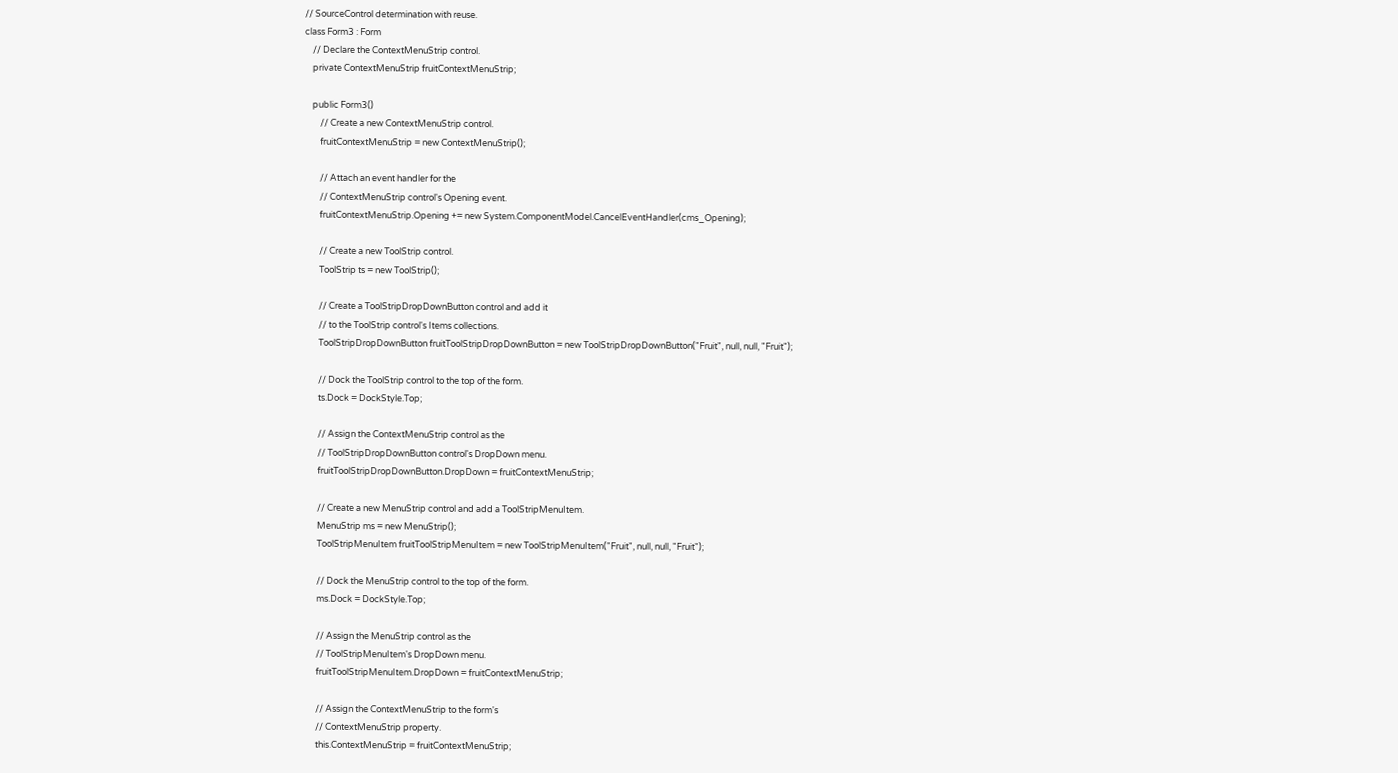// SourceControl determination with reuse.
class Form3 : Form
    // Declare the ContextMenuStrip control.
    private ContextMenuStrip fruitContextMenuStrip;

    public Form3()
        // Create a new ContextMenuStrip control.
        fruitContextMenuStrip = new ContextMenuStrip();

        // Attach an event handler for the
        // ContextMenuStrip control's Opening event.
        fruitContextMenuStrip.Opening += new System.ComponentModel.CancelEventHandler(cms_Opening);

        // Create a new ToolStrip control.
        ToolStrip ts = new ToolStrip();

        // Create a ToolStripDropDownButton control and add it
        // to the ToolStrip control's Items collections.
        ToolStripDropDownButton fruitToolStripDropDownButton = new ToolStripDropDownButton("Fruit", null, null, "Fruit");

        // Dock the ToolStrip control to the top of the form.
        ts.Dock = DockStyle.Top;

        // Assign the ContextMenuStrip control as the
        // ToolStripDropDownButton control's DropDown menu.
        fruitToolStripDropDownButton.DropDown = fruitContextMenuStrip;

        // Create a new MenuStrip control and add a ToolStripMenuItem.
        MenuStrip ms = new MenuStrip();
        ToolStripMenuItem fruitToolStripMenuItem = new ToolStripMenuItem("Fruit", null, null, "Fruit");

        // Dock the MenuStrip control to the top of the form.
        ms.Dock = DockStyle.Top;

        // Assign the MenuStrip control as the
        // ToolStripMenuItem's DropDown menu.
        fruitToolStripMenuItem.DropDown = fruitContextMenuStrip;

        // Assign the ContextMenuStrip to the form's
        // ContextMenuStrip property.
        this.ContextMenuStrip = fruitContextMenuStrip;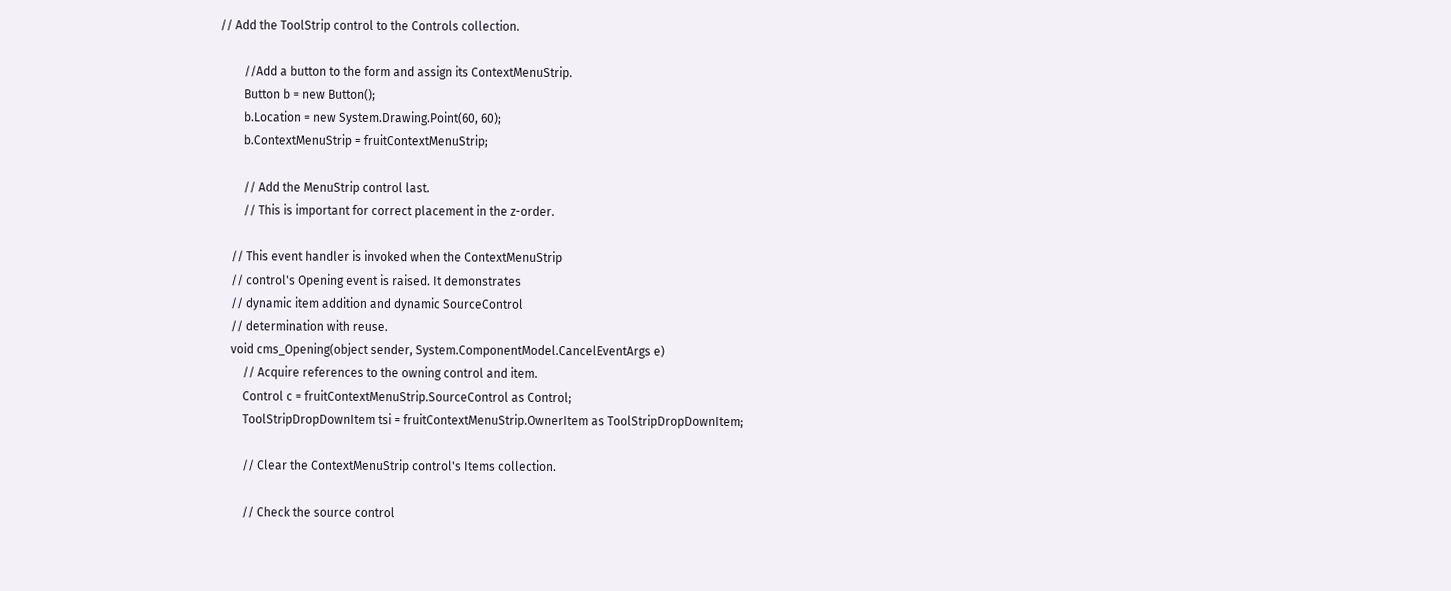// Add the ToolStrip control to the Controls collection.

        //Add a button to the form and assign its ContextMenuStrip.
        Button b = new Button();
        b.Location = new System.Drawing.Point(60, 60);
        b.ContextMenuStrip = fruitContextMenuStrip;

        // Add the MenuStrip control last.
        // This is important for correct placement in the z-order.

    // This event handler is invoked when the ContextMenuStrip
    // control's Opening event is raised. It demonstrates
    // dynamic item addition and dynamic SourceControl
    // determination with reuse.
    void cms_Opening(object sender, System.ComponentModel.CancelEventArgs e)
        // Acquire references to the owning control and item.
        Control c = fruitContextMenuStrip.SourceControl as Control;
        ToolStripDropDownItem tsi = fruitContextMenuStrip.OwnerItem as ToolStripDropDownItem;

        // Clear the ContextMenuStrip control's Items collection.

        // Check the source control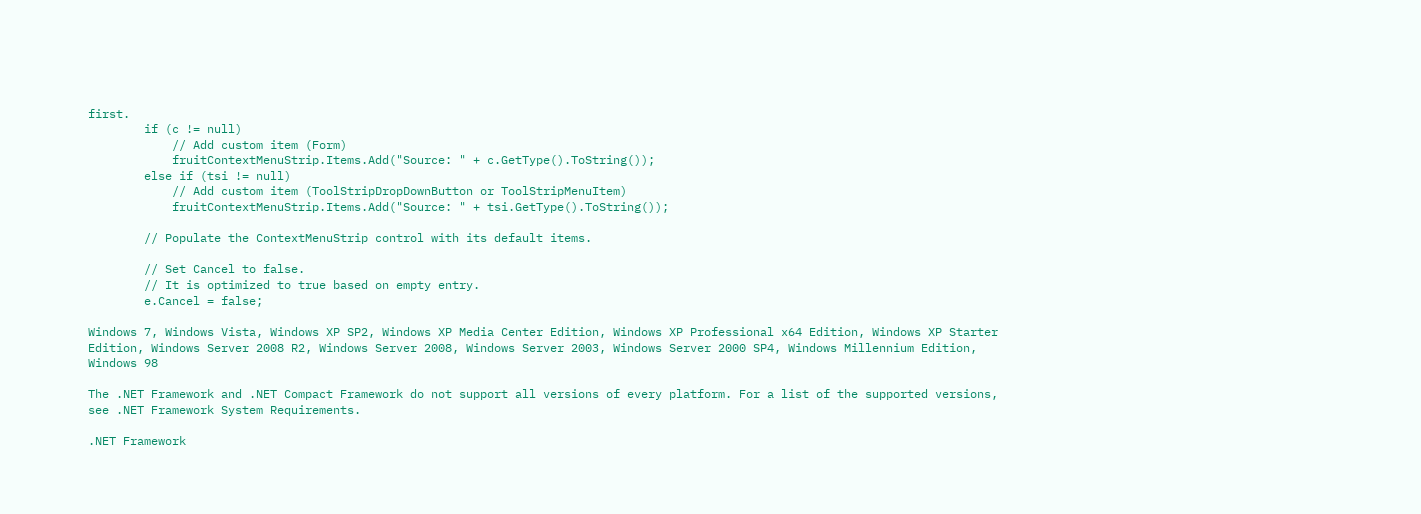first.
        if (c != null)
            // Add custom item (Form)
            fruitContextMenuStrip.Items.Add("Source: " + c.GetType().ToString());
        else if (tsi != null)
            // Add custom item (ToolStripDropDownButton or ToolStripMenuItem)
            fruitContextMenuStrip.Items.Add("Source: " + tsi.GetType().ToString());

        // Populate the ContextMenuStrip control with its default items.

        // Set Cancel to false.
        // It is optimized to true based on empty entry.
        e.Cancel = false;

Windows 7, Windows Vista, Windows XP SP2, Windows XP Media Center Edition, Windows XP Professional x64 Edition, Windows XP Starter Edition, Windows Server 2008 R2, Windows Server 2008, Windows Server 2003, Windows Server 2000 SP4, Windows Millennium Edition, Windows 98

The .NET Framework and .NET Compact Framework do not support all versions of every platform. For a list of the supported versions, see .NET Framework System Requirements.

.NET Framework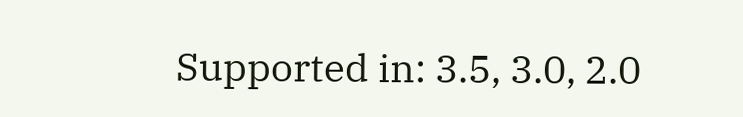Supported in: 3.5, 3.0, 2.0